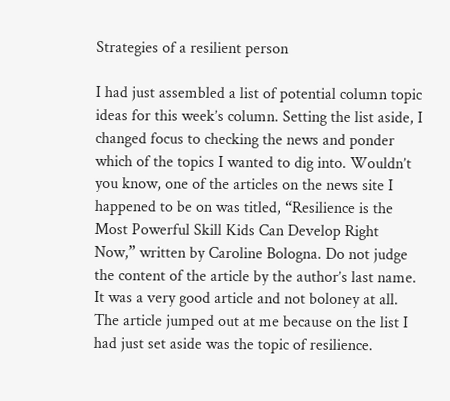Strategies of a resilient person

I had just assembled a list of potential column topic ideas for this week’s column. Setting the list aside, I changed focus to checking the news and ponder which of the topics I wanted to dig into. Wouldn’t you know, one of the articles on the news site I happened to be on was titled, “Resilience is the Most Powerful Skill Kids Can Develop Right Now,” written by Caroline Bologna. Do not judge the content of the article by the author’s last name. It was a very good article and not boloney at all. The article jumped out at me because on the list I had just set aside was the topic of resilience.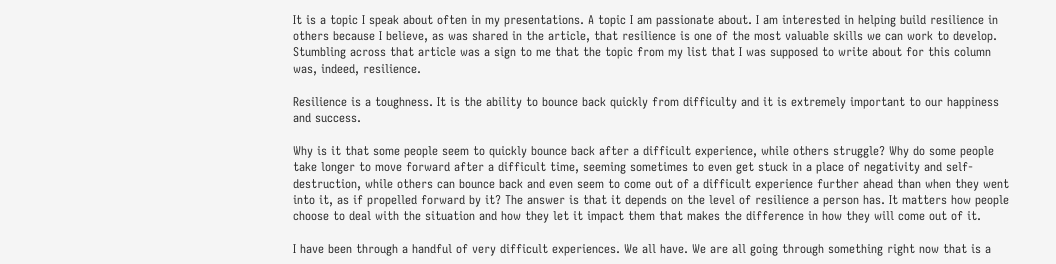It is a topic I speak about often in my presentations. A topic I am passionate about. I am interested in helping build resilience in others because I believe, as was shared in the article, that resilience is one of the most valuable skills we can work to develop. Stumbling across that article was a sign to me that the topic from my list that I was supposed to write about for this column was, indeed, resilience.

Resilience is a toughness. It is the ability to bounce back quickly from difficulty and it is extremely important to our happiness and success.

Why is it that some people seem to quickly bounce back after a difficult experience, while others struggle? Why do some people take longer to move forward after a difficult time, seeming sometimes to even get stuck in a place of negativity and self-destruction, while others can bounce back and even seem to come out of a difficult experience further ahead than when they went into it, as if propelled forward by it? The answer is that it depends on the level of resilience a person has. It matters how people choose to deal with the situation and how they let it impact them that makes the difference in how they will come out of it.

I have been through a handful of very difficult experiences. We all have. We are all going through something right now that is a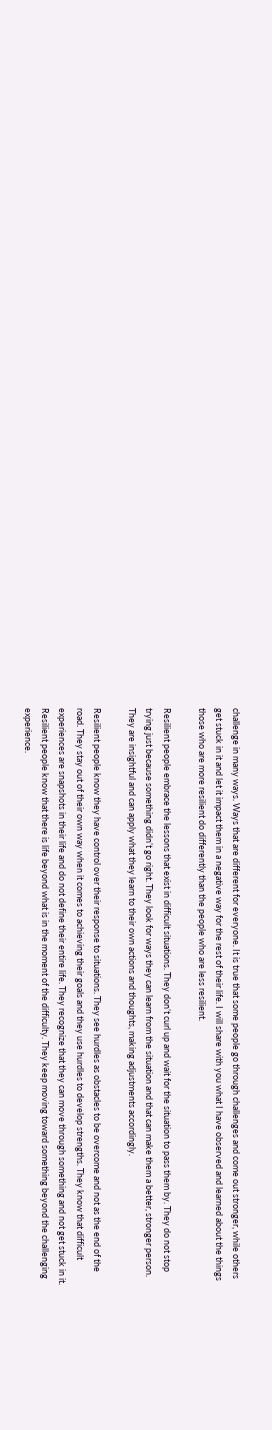challenge in many ways. Ways that are different for everyone. It is true that some people go through challenges and come out stronger, while others get stuck in it and let it impact them in a negative way for the rest of their life. I will share with you what I have observed and learned about the things those who are more resilient do differently than the people who are less resilient.

Resilient people embrace the lessons that exist in difficult situations. They don’t curl up and wait for the situation to pass them by. They do not stop trying just because something didn’t go right. They look for ways they can learn from the situation and that can make them a better, stronger person. They are insightful and can apply what they learn to their own actions and thoughts, making adjustments accordingly.

Resilient people know they have control over their response to situations. They see hurdles as obstacles to be overcome and not as the end of the road. They stay out of their own way when it comes to achieving their goals and they use hurdles to develop strengths. They know that difficult experiences are snapshots in their life and do not define their entire life. They recognize that they can move through something and not get stuck in it. Resilient people know that there is life beyond what is in the moment of the difficulty. They keep moving toward something beyond the challenging experience.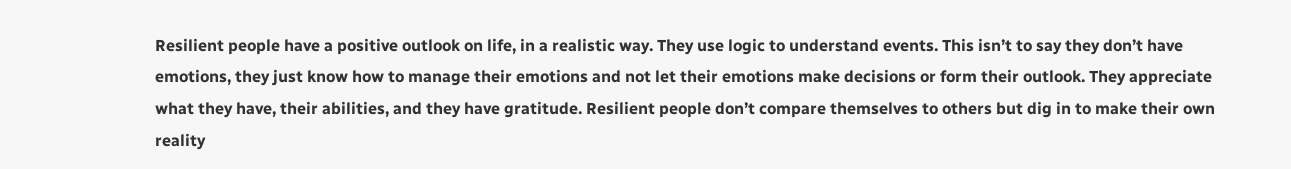Resilient people have a positive outlook on life, in a realistic way. They use logic to understand events. This isn’t to say they don’t have emotions, they just know how to manage their emotions and not let their emotions make decisions or form their outlook. They appreciate what they have, their abilities, and they have gratitude. Resilient people don’t compare themselves to others but dig in to make their own reality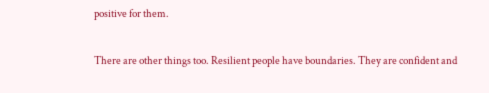positive for them.

There are other things too. Resilient people have boundaries. They are confident and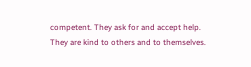competent. They ask for and accept help. They are kind to others and to themselves.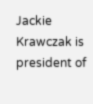Jackie Krawczak is president of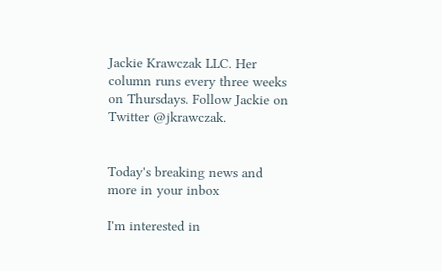Jackie Krawczak LLC. Her column runs every three weeks on Thursdays. Follow Jackie on Twitter @jkrawczak.


Today's breaking news and more in your inbox

I'm interested in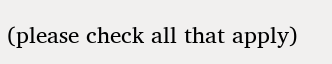(please check all that apply)